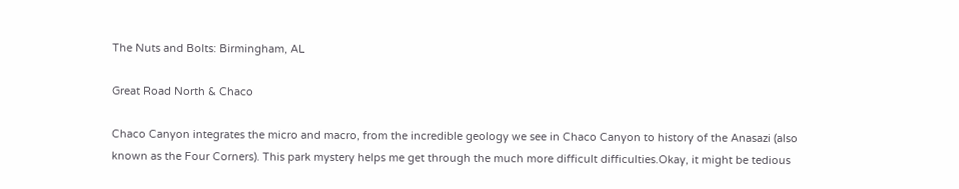The Nuts and Bolts: Birmingham, AL

Great Road North & Chaco

Chaco Canyon integrates the micro and macro, from the incredible geology we see in Chaco Canyon to history of the Anasazi (also known as the Four Corners). This park mystery helps me get through the much more difficult difficulties.Okay, it might be tedious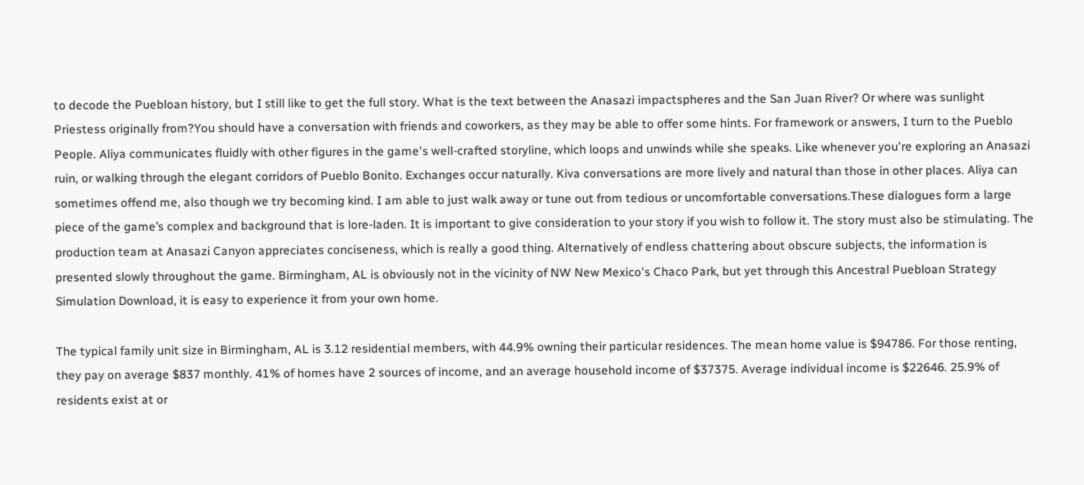to decode the Puebloan history, but I still like to get the full story. What is the text between the Anasazi impactspheres and the San Juan River? Or where was sunlight Priestess originally from?You should have a conversation with friends and coworkers, as they may be able to offer some hints. For framework or answers, I turn to the Pueblo People. Aliya communicates fluidly with other figures in the game's well-crafted storyline, which loops and unwinds while she speaks. Like whenever you're exploring an Anasazi ruin, or walking through the elegant corridors of Pueblo Bonito. Exchanges occur naturally. Kiva conversations are more lively and natural than those in other places. Aliya can sometimes offend me, also though we try becoming kind. I am able to just walk away or tune out from tedious or uncomfortable conversations.These dialogues form a large piece of the game’s complex and background that is lore-laden. It is important to give consideration to your story if you wish to follow it. The story must also be stimulating. The production team at Anasazi Canyon appreciates conciseness, which is really a good thing. Alternatively of endless chattering about obscure subjects, the information is presented slowly throughout the game. Birmingham, AL is obviously not in the vicinity of NW New Mexico's Chaco Park, but yet through this Ancestral Puebloan Strategy Simulation Download, it is easy to experience it from your own home.

The typical family unit size in Birmingham, AL is 3.12 residential members, with 44.9% owning their particular residences. The mean home value is $94786. For those renting, they pay on average $837 monthly. 41% of homes have 2 sources of income, and an average household income of $37375. Average individual income is $22646. 25.9% of residents exist at or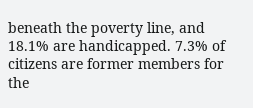beneath the poverty line, and 18.1% are handicapped. 7.3% of citizens are former members for the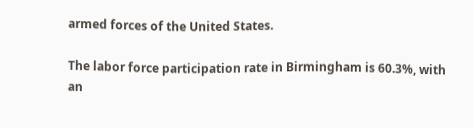armed forces of the United States.

The labor force participation rate in Birmingham is 60.3%, with an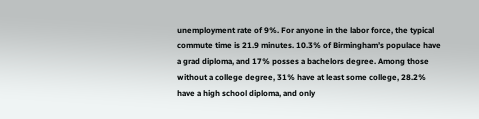unemployment rate of 9%. For anyone in the labor force, the typical commute time is 21.9 minutes. 10.3% of Birmingham’s populace have a grad diploma, and 17% posses a bachelors degree. Among those without a college degree, 31% have at least some college, 28.2% have a high school diploma, and only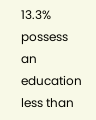13.3% possess an education less than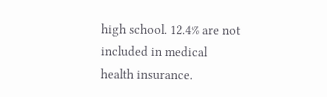high school. 12.4% are not included in medical health insurance.